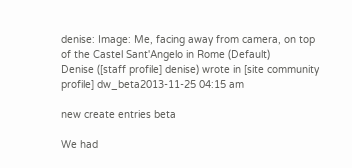denise: Image: Me, facing away from camera, on top of the Castel Sant'Angelo in Rome (Default)
Denise ([staff profile] denise) wrote in [site community profile] dw_beta2013-11-25 04:15 am

new create entries beta

We had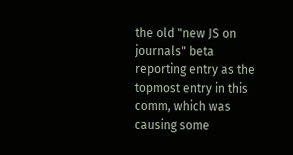the old "new JS on journals" beta reporting entry as the topmost entry in this comm, which was causing some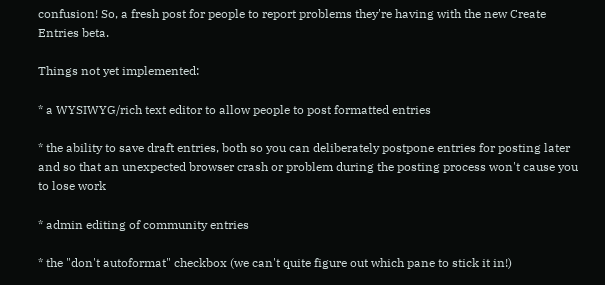confusion! So, a fresh post for people to report problems they're having with the new Create Entries beta.

Things not yet implemented:

* a WYSIWYG/rich text editor to allow people to post formatted entries

* the ability to save draft entries, both so you can deliberately postpone entries for posting later and so that an unexpected browser crash or problem during the posting process won't cause you to lose work

* admin editing of community entries

* the "don't autoformat" checkbox (we can't quite figure out which pane to stick it in!)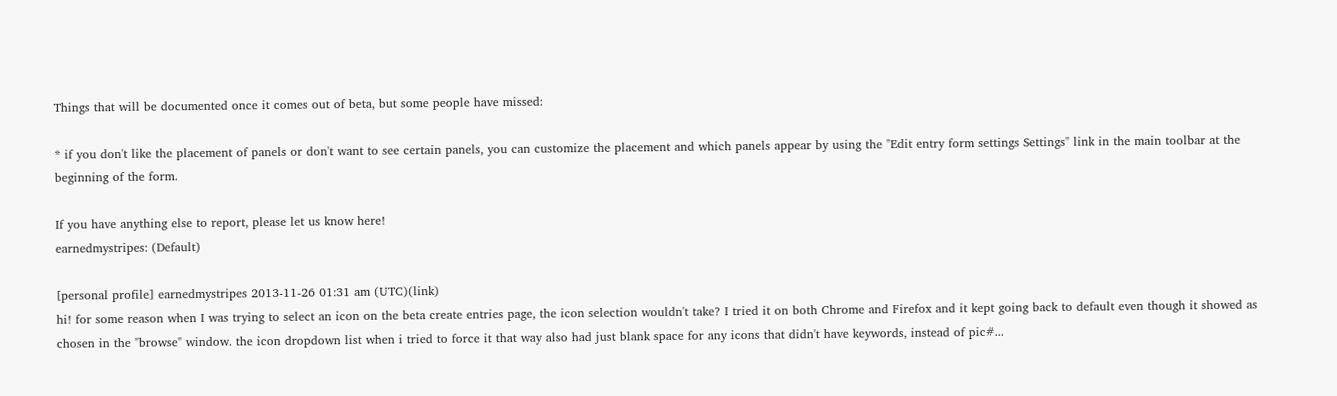Things that will be documented once it comes out of beta, but some people have missed:

* if you don't like the placement of panels or don't want to see certain panels, you can customize the placement and which panels appear by using the "Edit entry form settings Settings" link in the main toolbar at the beginning of the form.

If you have anything else to report, please let us know here!
earnedmystripes: (Default)

[personal profile] earnedmystripes 2013-11-26 01:31 am (UTC)(link)
hi! for some reason when I was trying to select an icon on the beta create entries page, the icon selection wouldn't take? I tried it on both Chrome and Firefox and it kept going back to default even though it showed as chosen in the "browse" window. the icon dropdown list when i tried to force it that way also had just blank space for any icons that didn't have keywords, instead of pic#...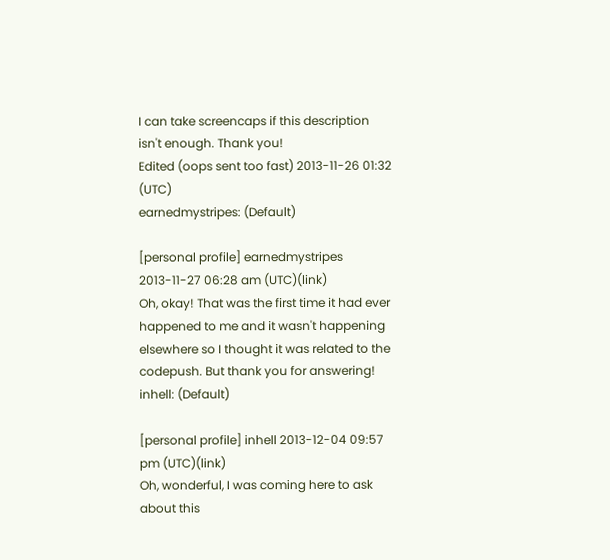I can take screencaps if this description isn't enough. Thank you!
Edited (oops sent too fast) 2013-11-26 01:32 (UTC)
earnedmystripes: (Default)

[personal profile] earnedmystripes 2013-11-27 06:28 am (UTC)(link)
Oh, okay! That was the first time it had ever happened to me and it wasn't happening elsewhere so I thought it was related to the codepush. But thank you for answering!
inhell: (Default)

[personal profile] inhell 2013-12-04 09:57 pm (UTC)(link)
Oh, wonderful, I was coming here to ask about this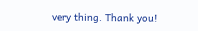very thing. Thank you!